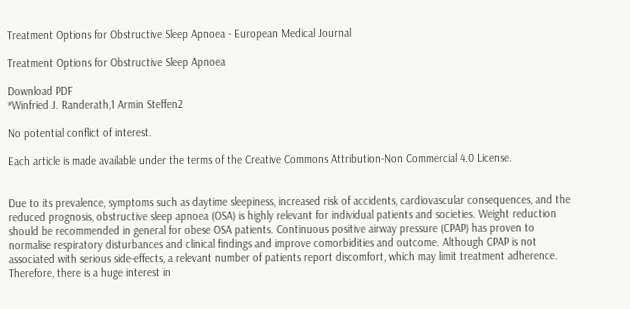Treatment Options for Obstructive Sleep Apnoea - European Medical Journal

Treatment Options for Obstructive Sleep Apnoea

Download PDF
*Winfried J. Randerath,1 Armin Steffen2

No potential conflict of interest.

Each article is made available under the terms of the Creative Commons Attribution-Non Commercial 4.0 License.


Due to its prevalence, symptoms such as daytime sleepiness, increased risk of accidents, cardiovascular consequences, and the reduced prognosis, obstructive sleep apnoea (OSA) is highly relevant for individual patients and societies. Weight reduction should be recommended in general for obese OSA patients. Continuous positive airway pressure (CPAP) has proven to normalise respiratory disturbances and clinical findings and improve comorbidities and outcome. Although CPAP is not associated with serious side-effects, a relevant number of patients report discomfort, which may limit treatment adherence. Therefore, there is a huge interest in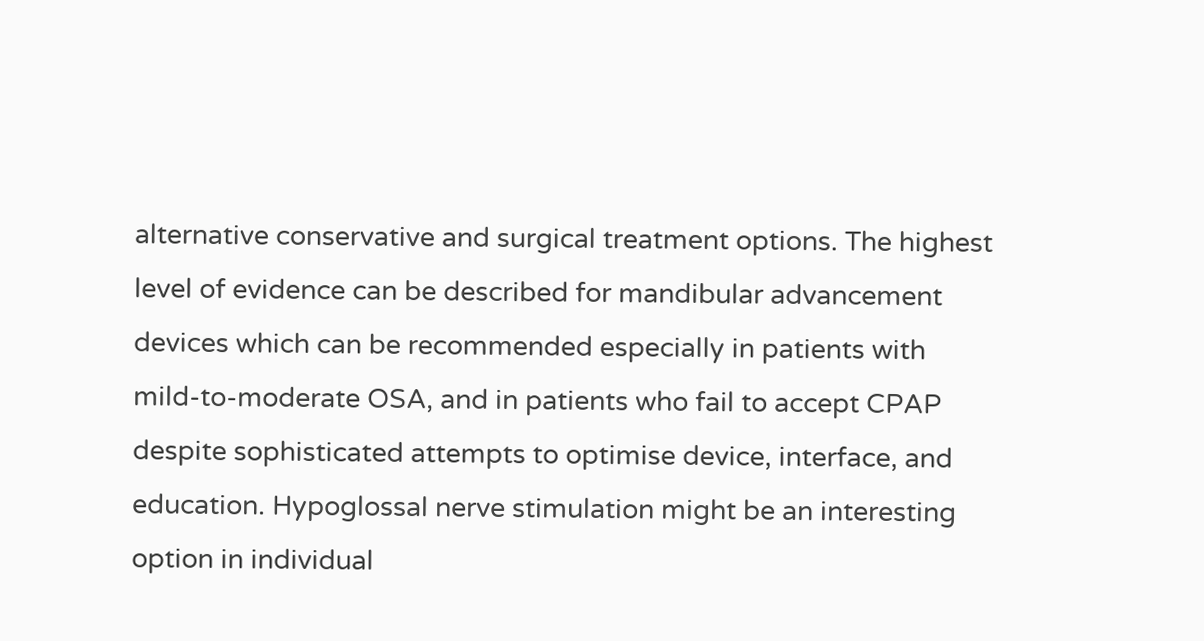alternative conservative and surgical treatment options. The highest level of evidence can be described for mandibular advancement devices which can be recommended especially in patients with mild-to-moderate OSA, and in patients who fail to accept CPAP despite sophisticated attempts to optimise device, interface, and education. Hypoglossal nerve stimulation might be an interesting option in individual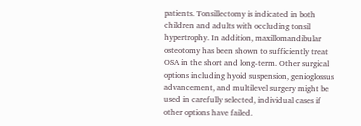patients. Tonsillectomy is indicated in both children and adults with occluding tonsil hypertrophy. In addition, maxillomandibular osteotomy has been shown to sufficiently treat OSA in the short and long-term. Other surgical options including hyoid suspension, genioglossus advancement, and multilevel surgery might be used in carefully selected, individual cases if other options have failed.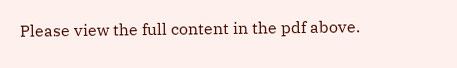Please view the full content in the pdf above.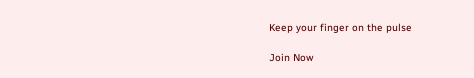Keep your finger on the pulse

Join Now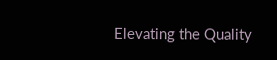Elevating the Quality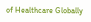of Healthcare Globally